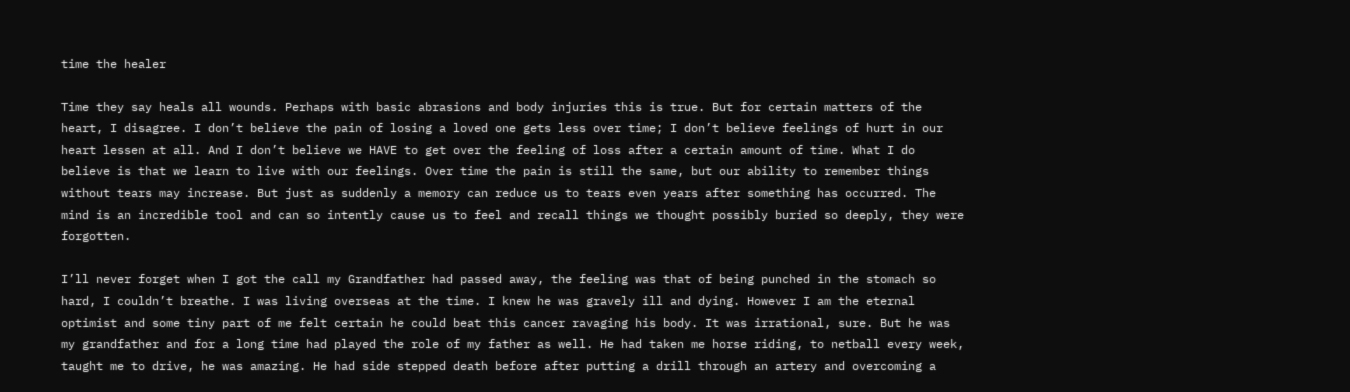time the healer

Time they say heals all wounds. Perhaps with basic abrasions and body injuries this is true. But for certain matters of the heart, I disagree. I don’t believe the pain of losing a loved one gets less over time; I don’t believe feelings of hurt in our heart lessen at all. And I don’t believe we HAVE to get over the feeling of loss after a certain amount of time. What I do believe is that we learn to live with our feelings. Over time the pain is still the same, but our ability to remember things without tears may increase. But just as suddenly a memory can reduce us to tears even years after something has occurred. The mind is an incredible tool and can so intently cause us to feel and recall things we thought possibly buried so deeply, they were forgotten.

I’ll never forget when I got the call my Grandfather had passed away, the feeling was that of being punched in the stomach so hard, I couldn’t breathe. I was living overseas at the time. I knew he was gravely ill and dying. However I am the eternal optimist and some tiny part of me felt certain he could beat this cancer ravaging his body. It was irrational, sure. But he was my grandfather and for a long time had played the role of my father as well. He had taken me horse riding, to netball every week, taught me to drive, he was amazing. He had side stepped death before after putting a drill through an artery and overcoming a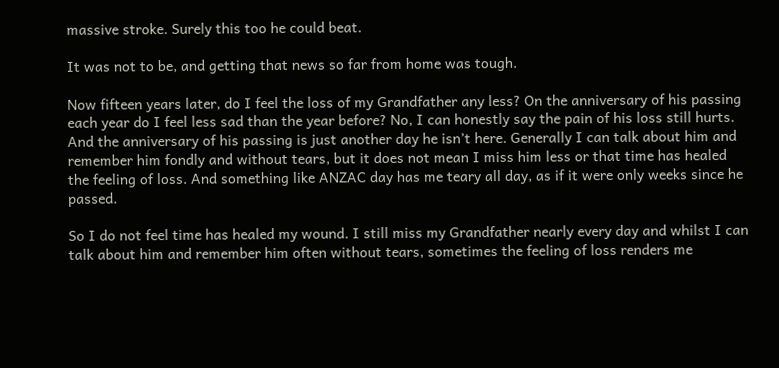massive stroke. Surely this too he could beat.

It was not to be, and getting that news so far from home was tough.

Now fifteen years later, do I feel the loss of my Grandfather any less? On the anniversary of his passing each year do I feel less sad than the year before? No, I can honestly say the pain of his loss still hurts. And the anniversary of his passing is just another day he isn’t here. Generally I can talk about him and remember him fondly and without tears, but it does not mean I miss him less or that time has healed the feeling of loss. And something like ANZAC day has me teary all day, as if it were only weeks since he passed.

So I do not feel time has healed my wound. I still miss my Grandfather nearly every day and whilst I can talk about him and remember him often without tears, sometimes the feeling of loss renders me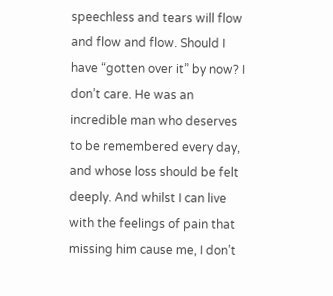speechless and tears will flow and flow and flow. Should I have “gotten over it” by now? I don’t care. He was an incredible man who deserves to be remembered every day, and whose loss should be felt deeply. And whilst I can live with the feelings of pain that missing him cause me, I don’t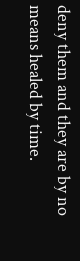deny them and they are by no means healed by time.